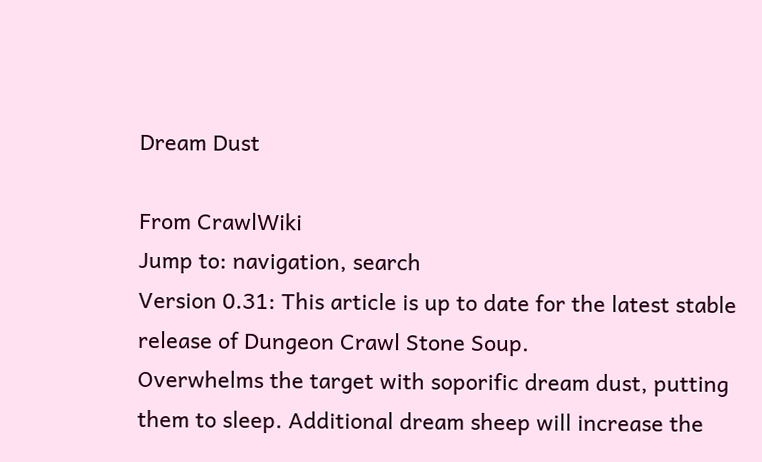Dream Dust

From CrawlWiki
Jump to: navigation, search
Version 0.31: This article is up to date for the latest stable release of Dungeon Crawl Stone Soup.
Overwhelms the target with soporific dream dust, putting them to sleep. Additional dream sheep will increase the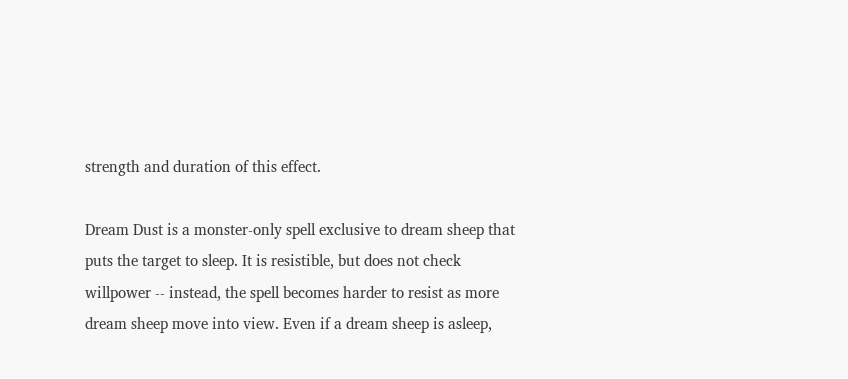strength and duration of this effect.

Dream Dust is a monster-only spell exclusive to dream sheep that puts the target to sleep. It is resistible, but does not check willpower -- instead, the spell becomes harder to resist as more dream sheep move into view. Even if a dream sheep is asleep,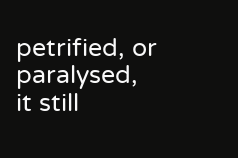petrified, or paralysed, it still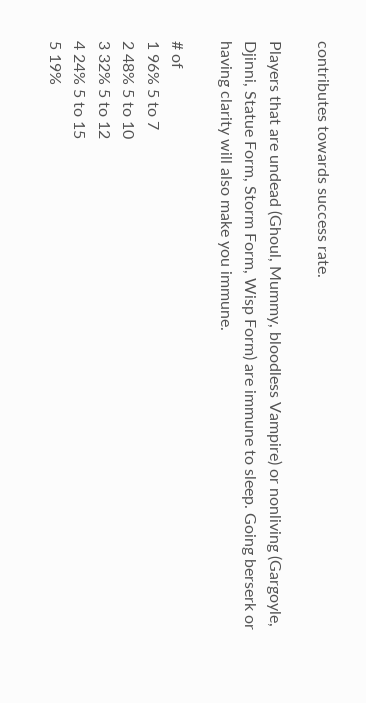contributes towards success rate.

Players that are undead (Ghoul, Mummy, bloodless Vampire) or nonliving (Gargoyle, Djinni, Statue Form, Storm Form, Wisp Form) are immune to sleep. Going berserk or having clarity will also make you immune.

# of
1 96% 5 to 7
2 48% 5 to 10
3 32% 5 to 12
4 24% 5 to 15
5 19%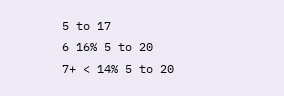5 to 17
6 16% 5 to 20
7+ < 14% 5 to 20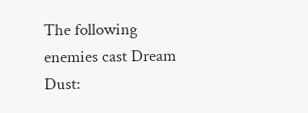The following enemies cast Dream Dust: